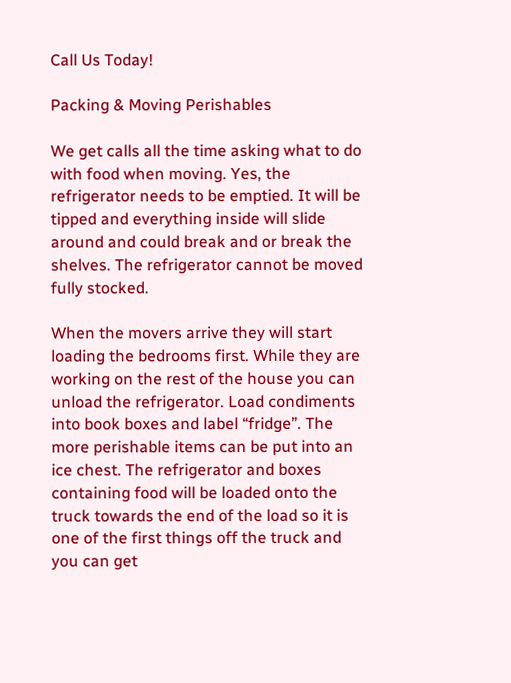Call Us Today!

Packing & Moving Perishables

We get calls all the time asking what to do with food when moving. Yes, the refrigerator needs to be emptied. It will be tipped and everything inside will slide around and could break and or break the shelves. The refrigerator cannot be moved fully stocked.

When the movers arrive they will start loading the bedrooms first. While they are working on the rest of the house you can unload the refrigerator. Load condiments into book boxes and label “fridge”. The more perishable items can be put into an ice chest. The refrigerator and boxes containing food will be loaded onto the truck towards the end of the load so it is one of the first things off the truck and you can get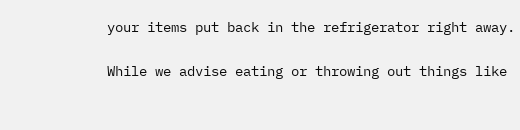your items put back in the refrigerator right away.

While we advise eating or throwing out things like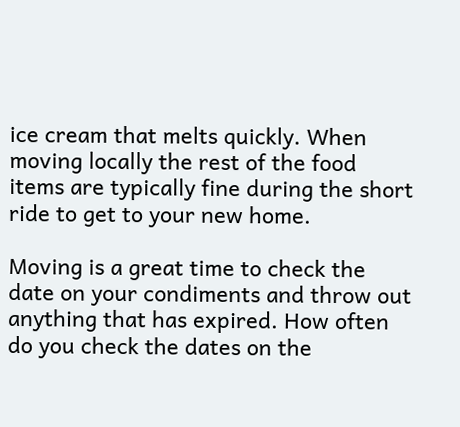ice cream that melts quickly. When moving locally the rest of the food items are typically fine during the short ride to get to your new home.

Moving is a great time to check the date on your condiments and throw out anything that has expired. How often do you check the dates on the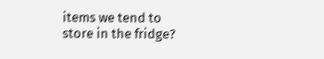items we tend to store in the fridge?